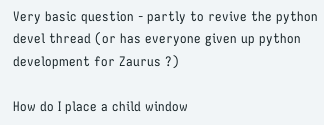Very basic question - partly to revive the python devel thread (or has everyone given up python development for Zaurus ?)

How do I place a child window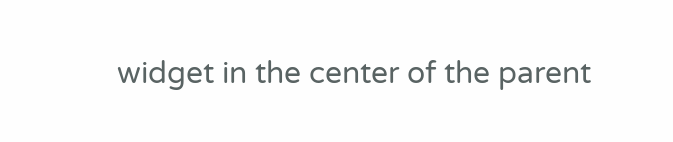widget in the center of the parent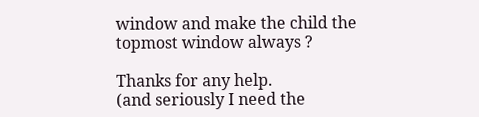window and make the child the topmost window always ?

Thanks for any help.
(and seriously I need the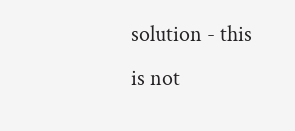solution - this is not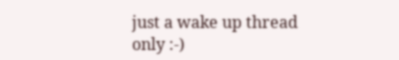just a wake up thread only :-)